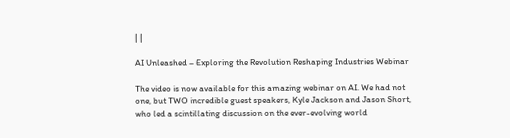| |

AI Unleashed – Exploring the Revolution Reshaping Industries Webinar

The video is now available for this amazing webinar on AI. We had not one, but TWO incredible guest speakers, Kyle Jackson and Jason Short, who led a scintillating discussion on the ever-evolving world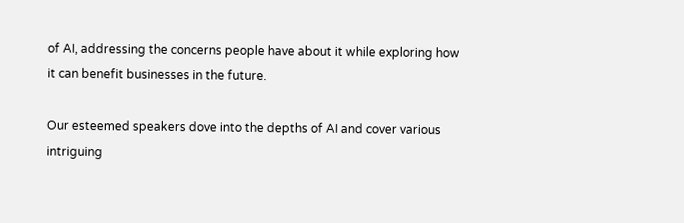of AI, addressing the concerns people have about it while exploring how it can benefit businesses in the future.

Our esteemed speakers dove into the depths of AI and cover various intriguing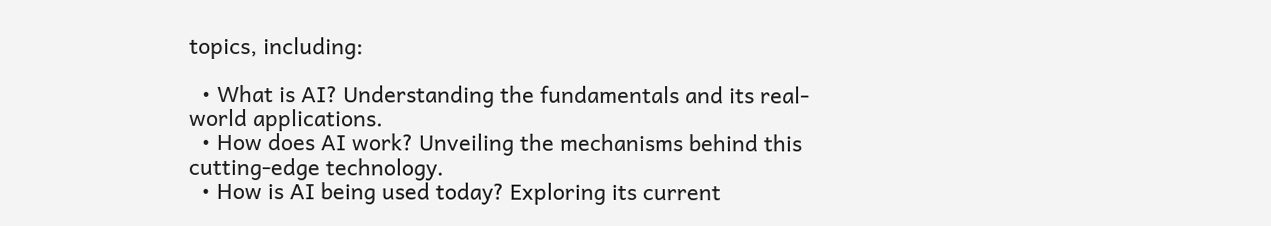topics, including:

  • What is AI? Understanding the fundamentals and its real-world applications.
  • How does AI work? Unveiling the mechanisms behind this cutting-edge technology.
  • How is AI being used today? Exploring its current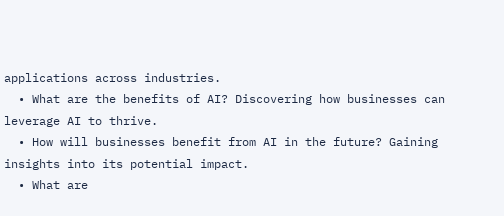applications across industries.
  • What are the benefits of AI? Discovering how businesses can leverage AI to thrive.
  • How will businesses benefit from AI in the future? Gaining insights into its potential impact.
  • What are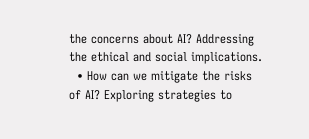the concerns about AI? Addressing the ethical and social implications.
  • How can we mitigate the risks of AI? Exploring strategies to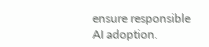ensure responsible AI adoption.